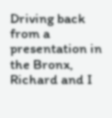Driving back from a presentation in the Bronx, Richard and I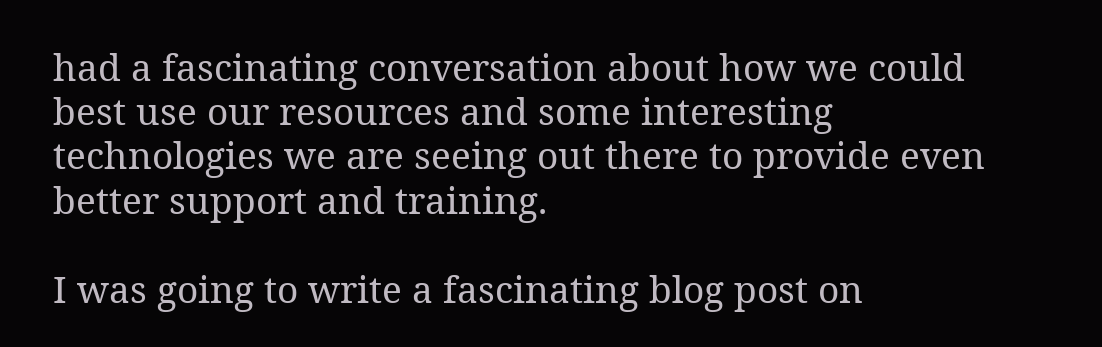had a fascinating conversation about how we could best use our resources and some interesting technologies we are seeing out there to provide even better support and training.

I was going to write a fascinating blog post on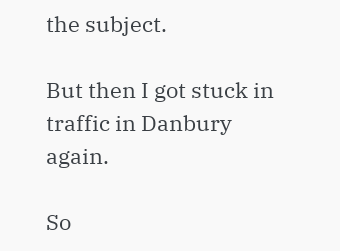the subject.

But then I got stuck in traffic in Danbury again.

So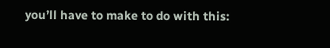you’ll have to make to do with this: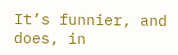It’s funnier, and does, in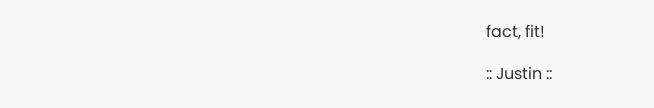fact, fit!

:: Justin ::